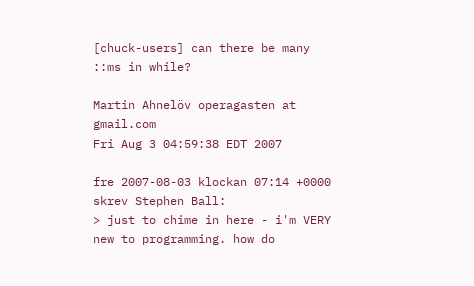[chuck-users] can there be many ::ms in while?

Martin Ahnelöv operagasten at gmail.com
Fri Aug 3 04:59:38 EDT 2007

fre 2007-08-03 klockan 07:14 +0000 skrev Stephen Ball:
> just to chime in here - i'm VERY new to programming. how do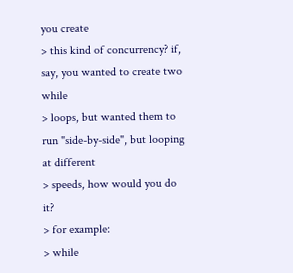you create
> this kind of concurrency? if, say, you wanted to create two while
> loops, but wanted them to run "side-by-side", but looping at different
> speeds, how would you do it?
> for example:
> while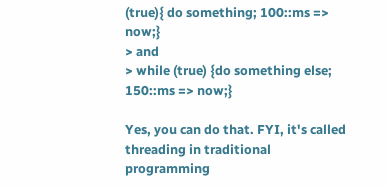(true){ do something; 100::ms => now;}
> and
> while (true) {do something else; 150::ms => now;}

Yes, you can do that. FYI, it's called threading in traditional
programming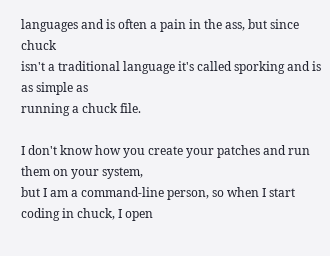languages and is often a pain in the ass, but since chuck
isn't a traditional language it's called sporking and is as simple as
running a chuck file.

I don't know how you create your patches and run them on your system,
but I am a command-line person, so when I start coding in chuck, I open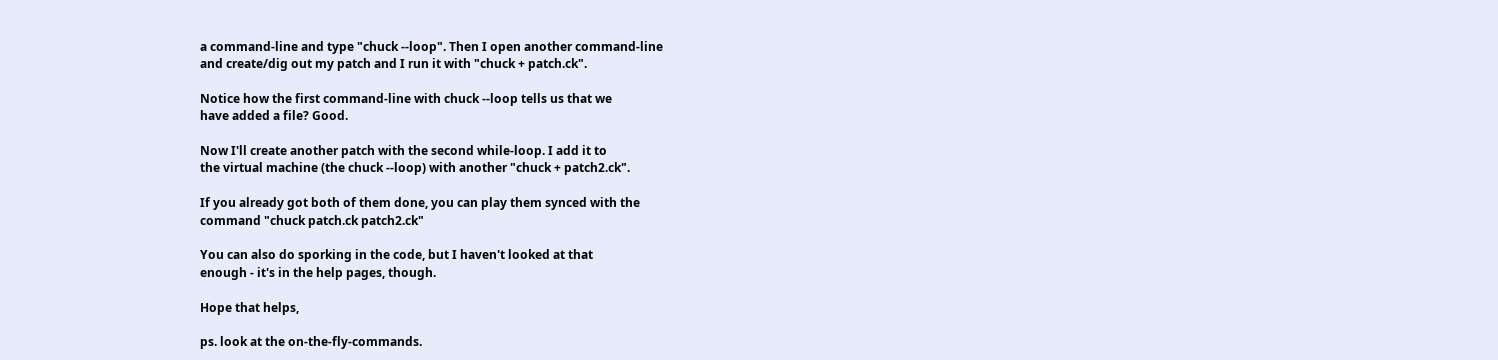a command-line and type "chuck --loop". Then I open another command-line
and create/dig out my patch and I run it with "chuck + patch.ck".

Notice how the first command-line with chuck --loop tells us that we
have added a file? Good.

Now I'll create another patch with the second while-loop. I add it to
the virtual machine (the chuck --loop) with another "chuck + patch2.ck".

If you already got both of them done, you can play them synced with the
command "chuck patch.ck patch2.ck"

You can also do sporking in the code, but I haven't looked at that
enough - it's in the help pages, though.

Hope that helps,

ps. look at the on-the-fly-commands.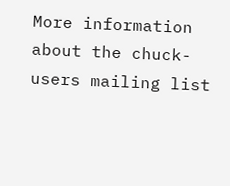More information about the chuck-users mailing list